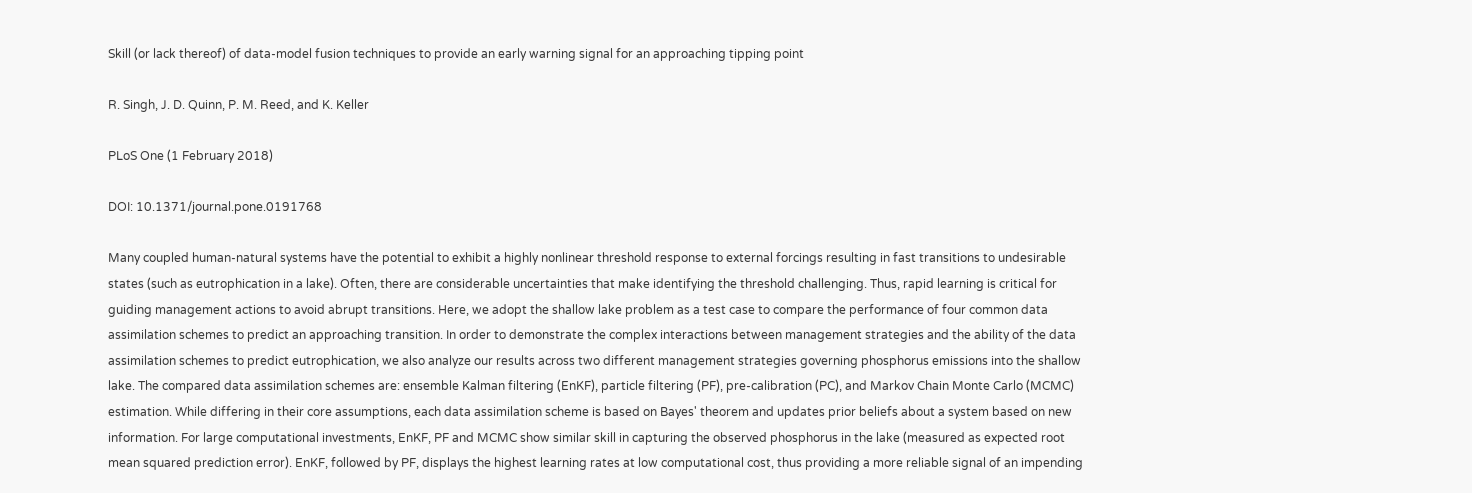Skill (or lack thereof) of data-model fusion techniques to provide an early warning signal for an approaching tipping point

R. Singh, J. D. Quinn, P. M. Reed, and K. Keller

PLoS One (1 February 2018)

DOI: 10.1371/journal.pone.0191768

Many coupled human-natural systems have the potential to exhibit a highly nonlinear threshold response to external forcings resulting in fast transitions to undesirable states (such as eutrophication in a lake). Often, there are considerable uncertainties that make identifying the threshold challenging. Thus, rapid learning is critical for guiding management actions to avoid abrupt transitions. Here, we adopt the shallow lake problem as a test case to compare the performance of four common data assimilation schemes to predict an approaching transition. In order to demonstrate the complex interactions between management strategies and the ability of the data assimilation schemes to predict eutrophication, we also analyze our results across two different management strategies governing phosphorus emissions into the shallow lake. The compared data assimilation schemes are: ensemble Kalman filtering (EnKF), particle filtering (PF), pre-calibration (PC), and Markov Chain Monte Carlo (MCMC) estimation. While differing in their core assumptions, each data assimilation scheme is based on Bayes' theorem and updates prior beliefs about a system based on new information. For large computational investments, EnKF, PF and MCMC show similar skill in capturing the observed phosphorus in the lake (measured as expected root mean squared prediction error). EnKF, followed by PF, displays the highest learning rates at low computational cost, thus providing a more reliable signal of an impending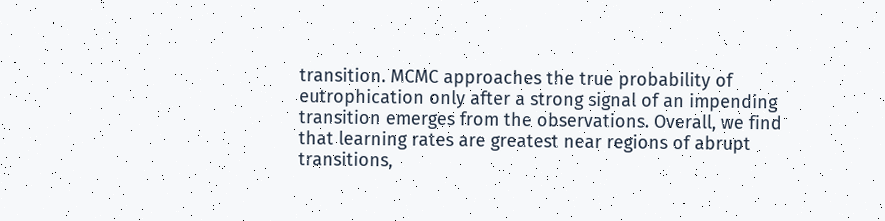transition. MCMC approaches the true probability of eutrophication only after a strong signal of an impending transition emerges from the observations. Overall, we find that learning rates are greatest near regions of abrupt transitions,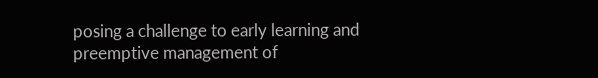posing a challenge to early learning and preemptive management of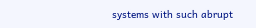systems with such abrupt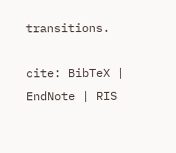transitions.

cite: BibTeX | EndNote | RIS